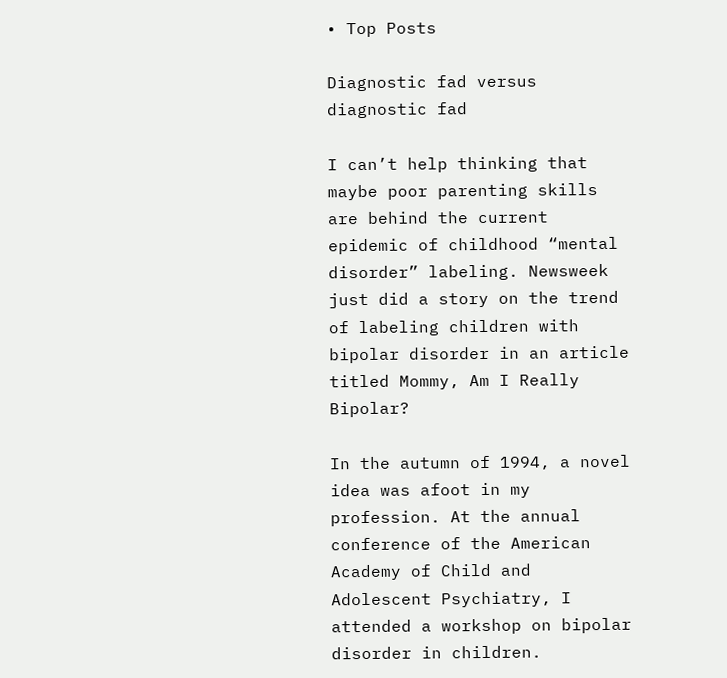• Top Posts

Diagnostic fad versus diagnostic fad

I can’t help thinking that maybe poor parenting skills are behind the current epidemic of childhood “mental disorder” labeling. Newsweek just did a story on the trend of labeling children with bipolar disorder in an article titled Mommy, Am I Really Bipolar?

In the autumn of 1994, a novel idea was afoot in my profession. At the annual conference of the American Academy of Child and Adolescent Psychiatry, I attended a workshop on bipolar disorder in children.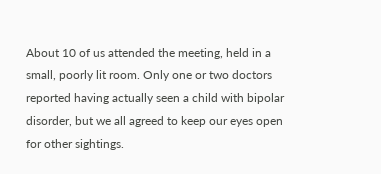About 10 of us attended the meeting, held in a small, poorly lit room. Only one or two doctors reported having actually seen a child with bipolar disorder, but we all agreed to keep our eyes open for other sightings.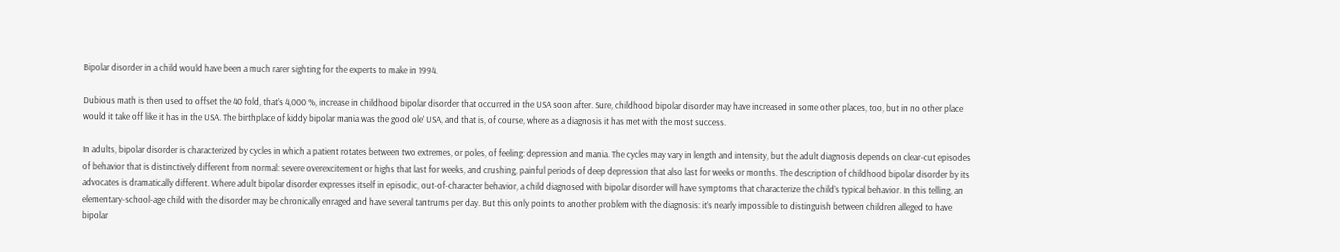Bipolar disorder in a child would have been a much rarer sighting for the experts to make in 1994.

Dubious math is then used to offset the 40 fold, that’s 4,000 %, increase in childhood bipolar disorder that occurred in the USA soon after. Sure, childhood bipolar disorder may have increased in some other places, too, but in no other place would it take off like it has in the USA. The birthplace of kiddy bipolar mania was the good ole’ USA, and that is, of course, where as a diagnosis it has met with the most success.

In adults, bipolar disorder is characterized by cycles in which a patient rotates between two extremes, or poles, of feeling: depression and mania. The cycles may vary in length and intensity, but the adult diagnosis depends on clear-cut episodes of behavior that is distinctively different from normal: severe overexcitement or highs that last for weeks, and crushing, painful periods of deep depression that also last for weeks or months. The description of childhood bipolar disorder by its advocates is dramatically different. Where adult bipolar disorder expresses itself in episodic, out-of-character behavior, a child diagnosed with bipolar disorder will have symptoms that characterize the child’s typical behavior. In this telling, an elementary-school-age child with the disorder may be chronically enraged and have several tantrums per day. But this only points to another problem with the diagnosis: it’s nearly impossible to distinguish between children alleged to have bipolar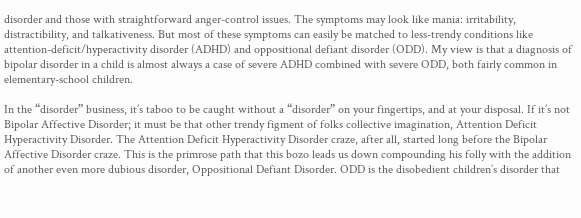disorder and those with straightforward anger-control issues. The symptoms may look like mania: irritability, distractibility, and talkativeness. But most of these symptoms can easily be matched to less-trendy conditions like attention-deficit/hyperactivity disorder (ADHD) and oppositional defiant disorder (ODD). My view is that a diagnosis of bipolar disorder in a child is almost always a case of severe ADHD combined with severe ODD, both fairly common in elementary-school children.

In the “disorder” business, it’s taboo to be caught without a “disorder” on your fingertips, and at your disposal. If it’s not Bipolar Affective Disorder; it must be that other trendy figment of folks collective imagination, Attention Deficit Hyperactivity Disorder. The Attention Deficit Hyperactivity Disorder craze, after all, started long before the Bipolar Affective Disorder craze. This is the primrose path that this bozo leads us down compounding his folly with the addition of another even more dubious disorder, Oppositional Defiant Disorder. ODD is the disobedient children’s disorder that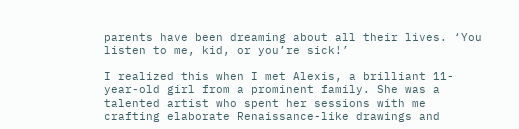parents have been dreaming about all their lives. ‘You listen to me, kid, or you’re sick!’

I realized this when I met Alexis, a brilliant 11-year-old girl from a prominent family. She was a talented artist who spent her sessions with me crafting elaborate Renaissance-like drawings and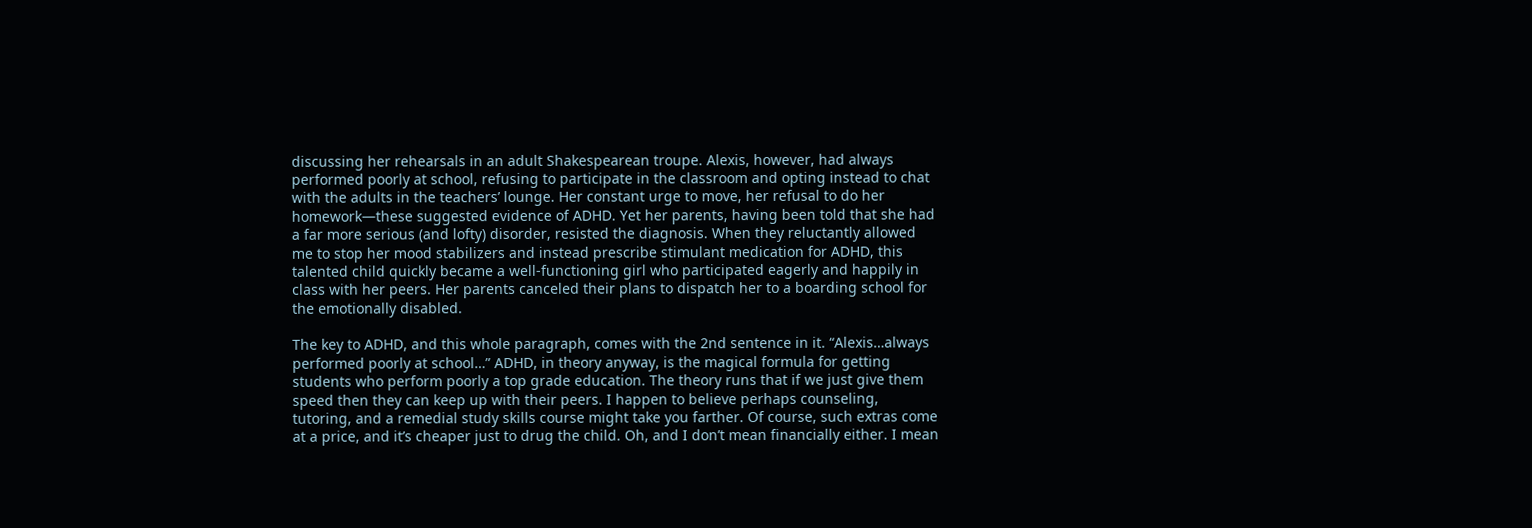discussing her rehearsals in an adult Shakespearean troupe. Alexis, however, had always performed poorly at school, refusing to participate in the classroom and opting instead to chat with the adults in the teachers’ lounge. Her constant urge to move, her refusal to do her homework—these suggested evidence of ADHD. Yet her parents, having been told that she had a far more serious (and lofty) disorder, resisted the diagnosis. When they reluctantly allowed me to stop her mood stabilizers and instead prescribe stimulant medication for ADHD, this talented child quickly became a well-functioning girl who participated eagerly and happily in class with her peers. Her parents canceled their plans to dispatch her to a boarding school for the emotionally disabled.

The key to ADHD, and this whole paragraph, comes with the 2nd sentence in it. “Alexis…always performed poorly at school…” ADHD, in theory anyway, is the magical formula for getting students who perform poorly a top grade education. The theory runs that if we just give them speed then they can keep up with their peers. I happen to believe perhaps counseling, tutoring, and a remedial study skills course might take you farther. Of course, such extras come at a price, and it’s cheaper just to drug the child. Oh, and I don’t mean financially either. I mean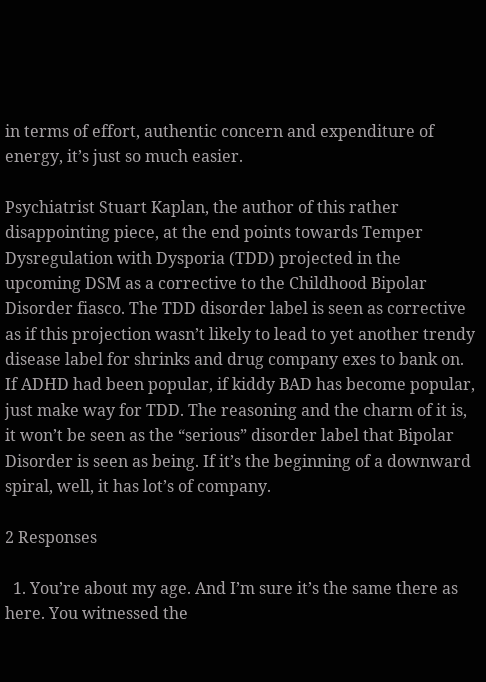in terms of effort, authentic concern and expenditure of energy, it’s just so much easier.

Psychiatrist Stuart Kaplan, the author of this rather disappointing piece, at the end points towards Temper Dysregulation with Dysporia (TDD) projected in the upcoming DSM as a corrective to the Childhood Bipolar Disorder fiasco. The TDD disorder label is seen as corrective as if this projection wasn’t likely to lead to yet another trendy disease label for shrinks and drug company exes to bank on. If ADHD had been popular, if kiddy BAD has become popular, just make way for TDD. The reasoning and the charm of it is, it won’t be seen as the “serious” disorder label that Bipolar Disorder is seen as being. If it’s the beginning of a downward spiral, well, it has lot’s of company.

2 Responses

  1. You’re about my age. And I’m sure it’s the same there as here. You witnessed the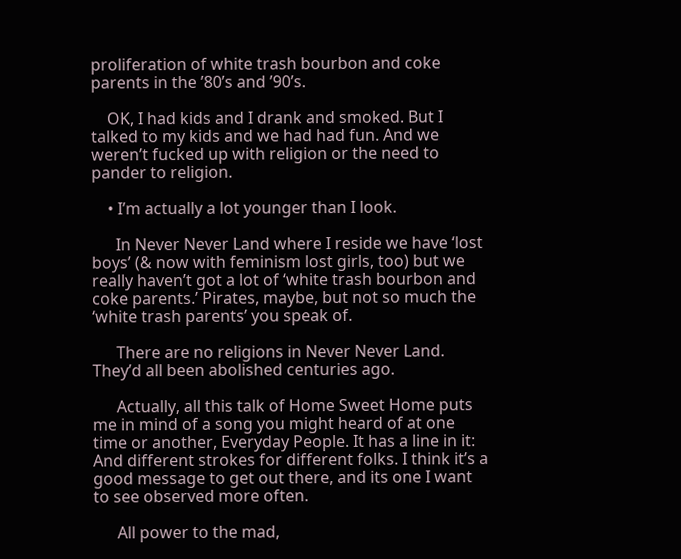proliferation of white trash bourbon and coke parents in the ’80’s and ’90’s.

    OK, I had kids and I drank and smoked. But I talked to my kids and we had had fun. And we weren’t fucked up with religion or the need to pander to religion.

    • I’m actually a lot younger than I look.

      In Never Never Land where I reside we have ‘lost boys’ (& now with feminism lost girls, too) but we really haven’t got a lot of ‘white trash bourbon and coke parents.’ Pirates, maybe, but not so much the ‘white trash parents’ you speak of.

      There are no religions in Never Never Land. They’d all been abolished centuries ago.

      Actually, all this talk of Home Sweet Home puts me in mind of a song you might heard of at one time or another, Everyday People. It has a line in it: And different strokes for different folks. I think it’s a good message to get out there, and its one I want to see observed more often.

      All power to the mad,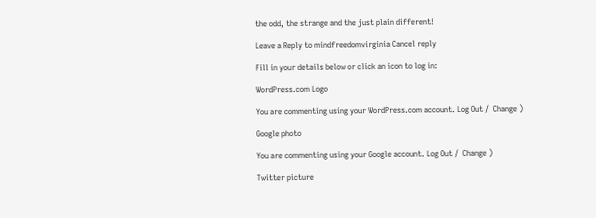the odd, the strange and the just plain different!

Leave a Reply to mindfreedomvirginia Cancel reply

Fill in your details below or click an icon to log in:

WordPress.com Logo

You are commenting using your WordPress.com account. Log Out /  Change )

Google photo

You are commenting using your Google account. Log Out /  Change )

Twitter picture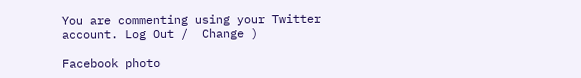You are commenting using your Twitter account. Log Out /  Change )

Facebook photo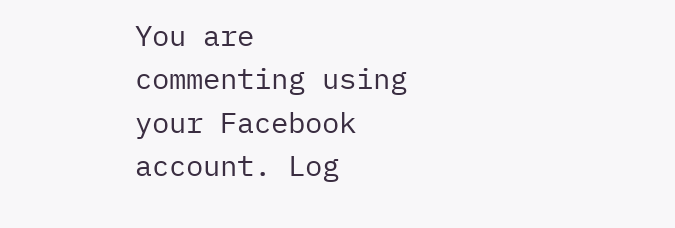You are commenting using your Facebook account. Log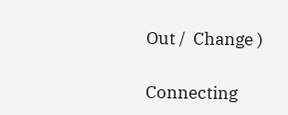Out /  Change )

Connecting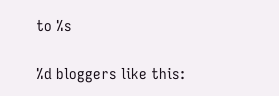to %s

%d bloggers like this: